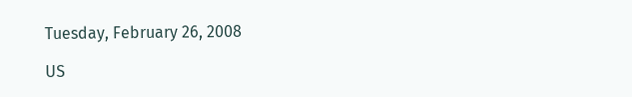Tuesday, February 26, 2008

US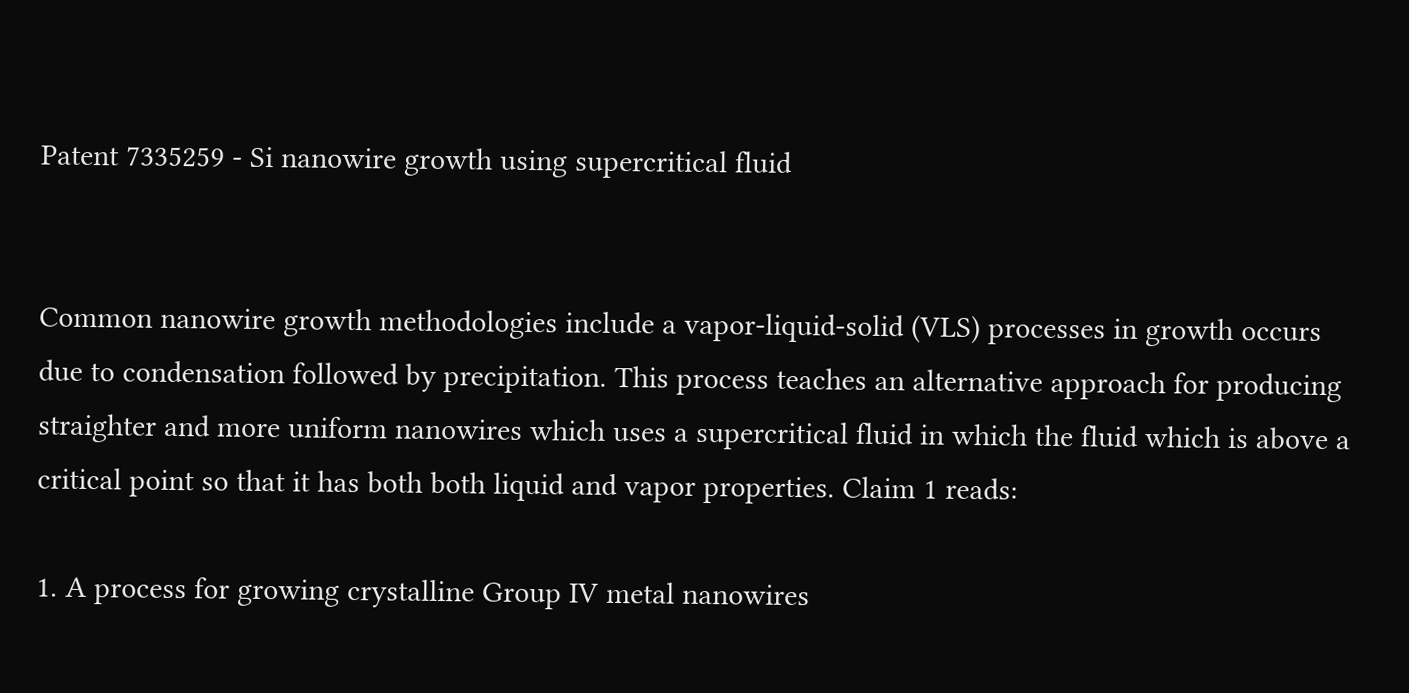Patent 7335259 - Si nanowire growth using supercritical fluid


Common nanowire growth methodologies include a vapor-liquid-solid (VLS) processes in growth occurs due to condensation followed by precipitation. This process teaches an alternative approach for producing straighter and more uniform nanowires which uses a supercritical fluid in which the fluid which is above a critical point so that it has both both liquid and vapor properties. Claim 1 reads:

1. A process for growing crystalline Group IV metal nanowires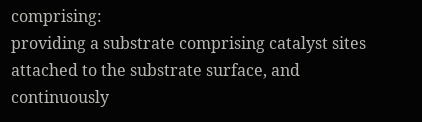comprising:
providing a substrate comprising catalyst sites attached to the substrate surface, and continuously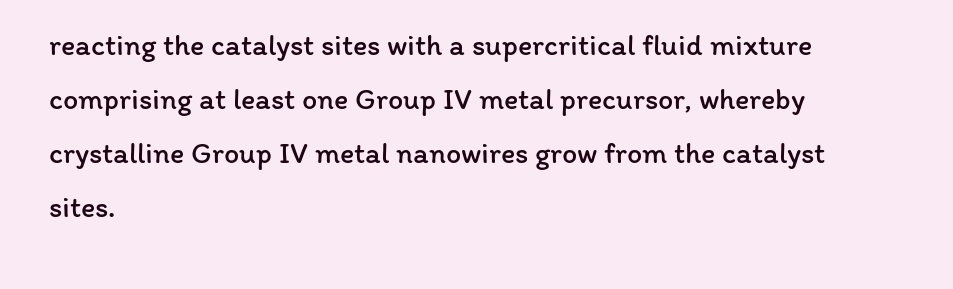reacting the catalyst sites with a supercritical fluid mixture comprising at least one Group IV metal precursor, whereby crystalline Group IV metal nanowires grow from the catalyst sites.